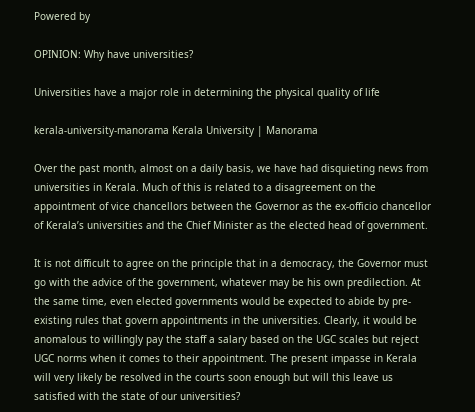Powered by

OPINION: Why have universities?

Universities have a major role in determining the physical quality of life

kerala-university-manorama Kerala University | Manorama

Over the past month, almost on a daily basis, we have had disquieting news from universities in Kerala. Much of this is related to a disagreement on the appointment of vice chancellors between the Governor as the ex-officio chancellor of Kerala’s universities and the Chief Minister as the elected head of government.

It is not difficult to agree on the principle that in a democracy, the Governor must go with the advice of the government, whatever may be his own predilection. At the same time, even elected governments would be expected to abide by pre-existing rules that govern appointments in the universities. Clearly, it would be anomalous to willingly pay the staff a salary based on the UGC scales but reject UGC norms when it comes to their appointment. The present impasse in Kerala will very likely be resolved in the courts soon enough but will this leave us satisfied with the state of our universities?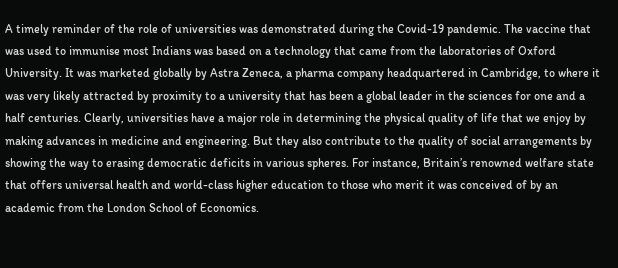A timely reminder of the role of universities was demonstrated during the Covid-19 pandemic. The vaccine that was used to immunise most Indians was based on a technology that came from the laboratories of Oxford University. It was marketed globally by Astra Zeneca, a pharma company headquartered in Cambridge, to where it was very likely attracted by proximity to a university that has been a global leader in the sciences for one and a half centuries. Clearly, universities have a major role in determining the physical quality of life that we enjoy by making advances in medicine and engineering. But they also contribute to the quality of social arrangements by showing the way to erasing democratic deficits in various spheres. For instance, Britain’s renowned welfare state that offers universal health and world-class higher education to those who merit it was conceived of by an academic from the London School of Economics.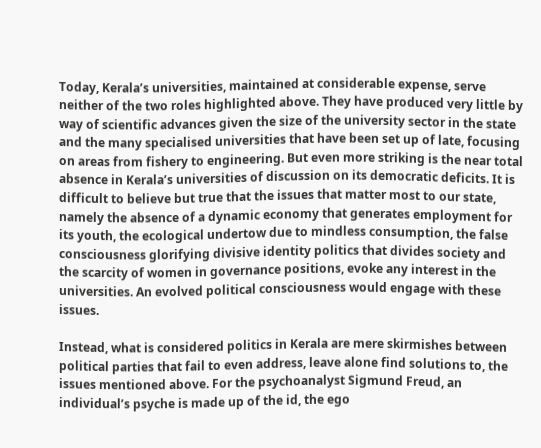Today, Kerala’s universities, maintained at considerable expense, serve neither of the two roles highlighted above. They have produced very little by way of scientific advances given the size of the university sector in the state and the many specialised universities that have been set up of late, focusing on areas from fishery to engineering. But even more striking is the near total absence in Kerala’s universities of discussion on its democratic deficits. It is difficult to believe but true that the issues that matter most to our state, namely the absence of a dynamic economy that generates employment for its youth, the ecological undertow due to mindless consumption, the false consciousness glorifying divisive identity politics that divides society and the scarcity of women in governance positions, evoke any interest in the universities. An evolved political consciousness would engage with these issues.

Instead, what is considered politics in Kerala are mere skirmishes between political parties that fail to even address, leave alone find solutions to, the issues mentioned above. For the psychoanalyst Sigmund Freud, an individual’s psyche is made up of the id, the ego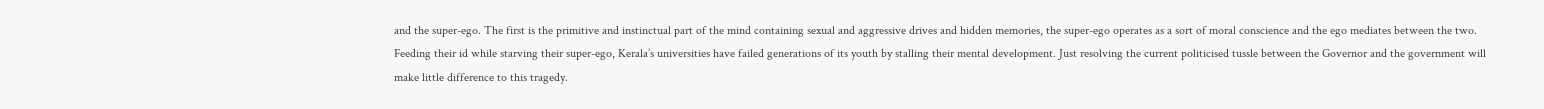and the super-ego. The first is the primitive and instinctual part of the mind containing sexual and aggressive drives and hidden memories, the super-ego operates as a sort of moral conscience and the ego mediates between the two. Feeding their id while starving their super-ego, Kerala’s universities have failed generations of its youth by stalling their mental development. Just resolving the current politicised tussle between the Governor and the government will make little difference to this tragedy.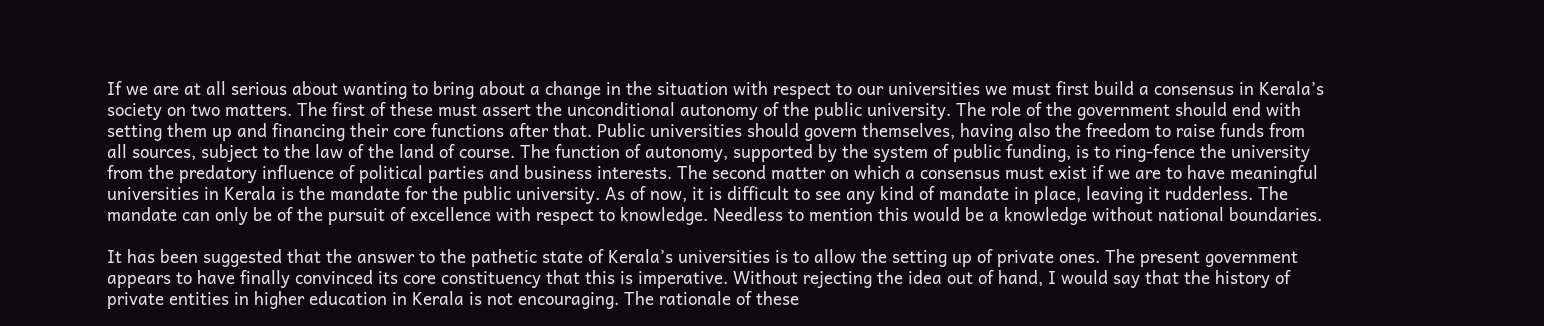If we are at all serious about wanting to bring about a change in the situation with respect to our universities we must first build a consensus in Kerala’s society on two matters. The first of these must assert the unconditional autonomy of the public university. The role of the government should end with setting them up and financing their core functions after that. Public universities should govern themselves, having also the freedom to raise funds from all sources, subject to the law of the land of course. The function of autonomy, supported by the system of public funding, is to ring-fence the university from the predatory influence of political parties and business interests. The second matter on which a consensus must exist if we are to have meaningful universities in Kerala is the mandate for the public university. As of now, it is difficult to see any kind of mandate in place, leaving it rudderless. The mandate can only be of the pursuit of excellence with respect to knowledge. Needless to mention this would be a knowledge without national boundaries.

It has been suggested that the answer to the pathetic state of Kerala’s universities is to allow the setting up of private ones. The present government appears to have finally convinced its core constituency that this is imperative. Without rejecting the idea out of hand, I would say that the history of private entities in higher education in Kerala is not encouraging. The rationale of these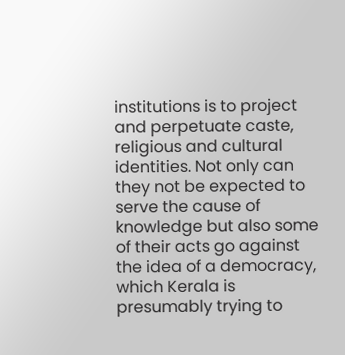institutions is to project and perpetuate caste, religious and cultural identities. Not only can they not be expected to serve the cause of knowledge but also some of their acts go against the idea of a democracy, which Kerala is presumably trying to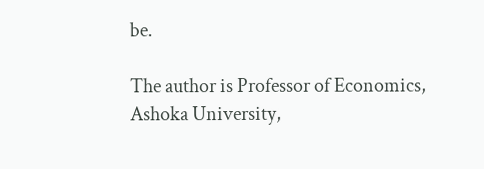be.

The author is Professor of Economics, Ashoka University,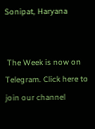Sonipat, Haryana


 The Week is now on Telegram. Click here to join our channel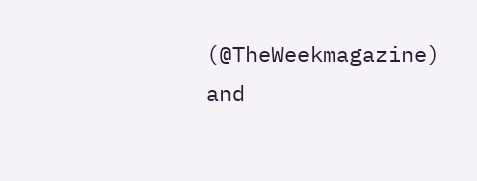(@TheWeekmagazine) and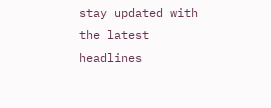stay updated with the latest headlines